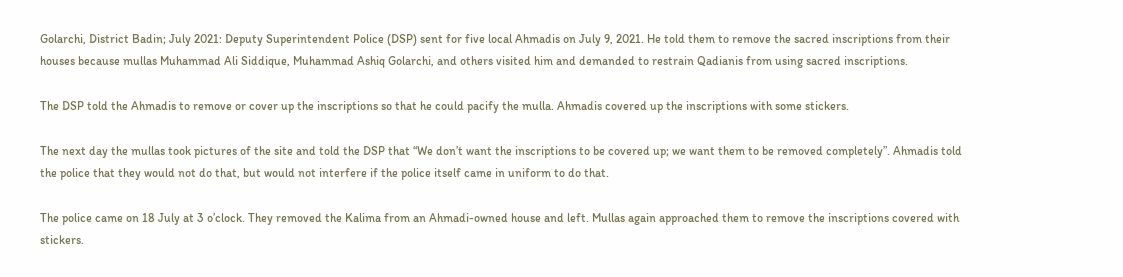Golarchi, District Badin; July 2021: Deputy Superintendent Police (DSP) sent for five local Ahmadis on July 9, 2021. He told them to remove the sacred inscriptions from their houses because mullas Muhammad Ali Siddique, Muhammad Ashiq Golarchi, and others visited him and demanded to restrain Qadianis from using sacred inscriptions.

The DSP told the Ahmadis to remove or cover up the inscriptions so that he could pacify the mulla. Ahmadis covered up the inscriptions with some stickers.

The next day the mullas took pictures of the site and told the DSP that “We don’t want the inscriptions to be covered up; we want them to be removed completely”. Ahmadis told the police that they would not do that, but would not interfere if the police itself came in uniform to do that.

The police came on 18 July at 3 o’clock. They removed the Kalima from an Ahmadi-owned house and left. Mullas again approached them to remove the inscriptions covered with stickers.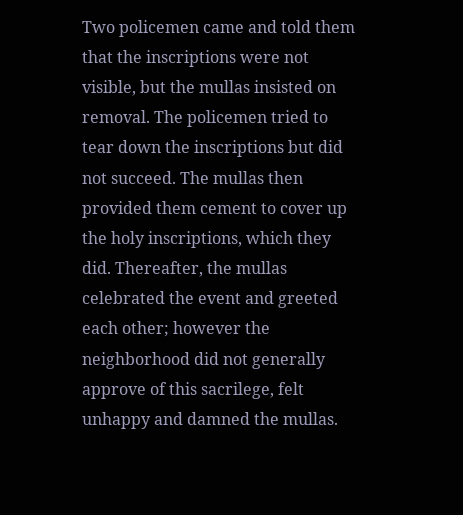Two policemen came and told them that the inscriptions were not visible, but the mullas insisted on removal. The policemen tried to tear down the inscriptions but did not succeed. The mullas then provided them cement to cover up the holy inscriptions, which they did. Thereafter, the mullas celebrated the event and greeted each other; however the neighborhood did not generally approve of this sacrilege, felt unhappy and damned the mullas.